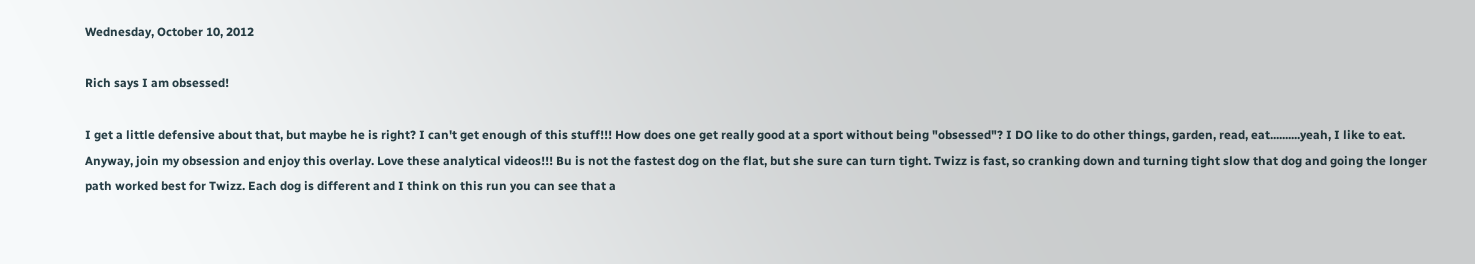Wednesday, October 10, 2012

Rich says I am obsessed!

I get a little defensive about that, but maybe he is right? I can't get enough of this stuff!!! How does one get really good at a sport without being "obsessed"? I DO like to do other things, garden, read, eat..........yeah, I like to eat. Anyway, join my obsession and enjoy this overlay. Love these analytical videos!!! Bu is not the fastest dog on the flat, but she sure can turn tight. Twizz is fast, so cranking down and turning tight slow that dog and going the longer path worked best for Twizz. Each dog is different and I think on this run you can see that a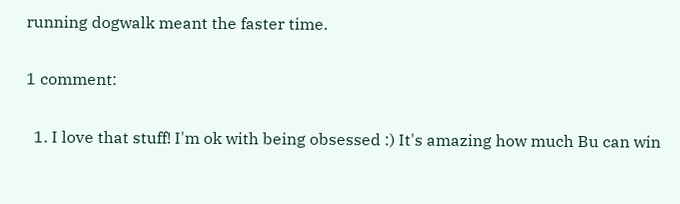running dogwalk meant the faster time.

1 comment:

  1. I love that stuff! I'm ok with being obsessed :) It's amazing how much Bu can win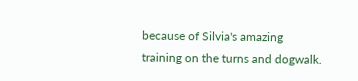because of Silvia's amazing training on the turns and dogwalk.